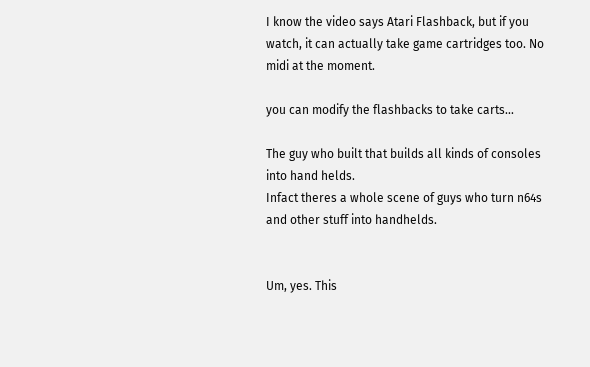I know the video says Atari Flashback, but if you watch, it can actually take game cartridges too. No midi at the moment.

you can modify the flashbacks to take carts...

The guy who built that builds all kinds of consoles into hand helds.
Infact theres a whole scene of guys who turn n64s and other stuff into handhelds.


Um, yes. This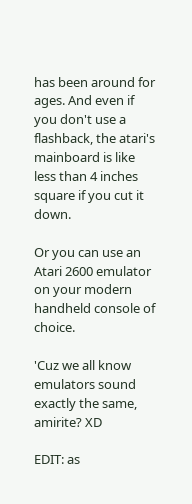has been around for ages. And even if you don't use a flashback, the atari's mainboard is like less than 4 inches square if you cut it down.

Or you can use an Atari 2600 emulator on your modern handheld console of choice.

'Cuz we all know emulators sound exactly the same, amirite? XD

EDIT: as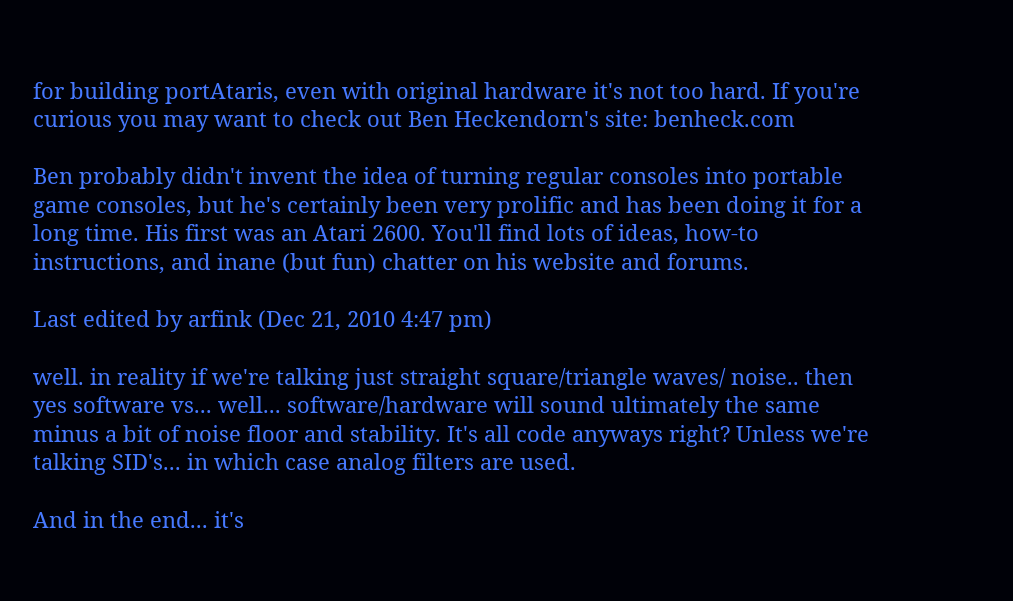for building portAtaris, even with original hardware it's not too hard. If you're curious you may want to check out Ben Heckendorn's site: benheck.com

Ben probably didn't invent the idea of turning regular consoles into portable game consoles, but he's certainly been very prolific and has been doing it for a long time. His first was an Atari 2600. You'll find lots of ideas, how-to instructions, and inane (but fun) chatter on his website and forums.

Last edited by arfink (Dec 21, 2010 4:47 pm)

well. in reality if we're talking just straight square/triangle waves/ noise.. then yes software vs... well... software/hardware will sound ultimately the same minus a bit of noise floor and stability. It's all code anyways right? Unless we're talking SID's... in which case analog filters are used.

And in the end... it's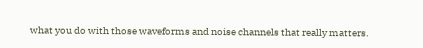what you do with those waveforms and noise channels that really matters.